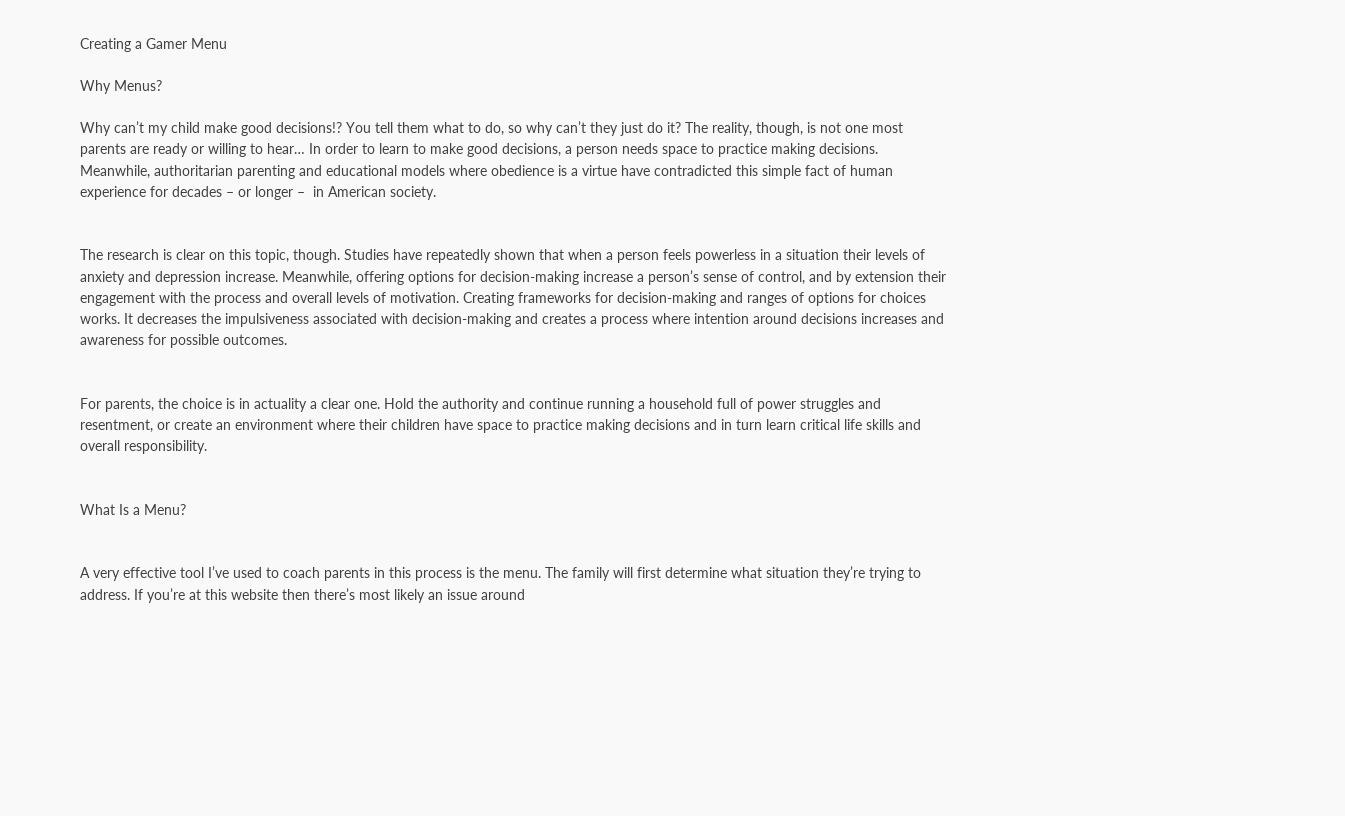Creating a Gamer Menu

Why Menus?

Why can’t my child make good decisions!? You tell them what to do, so why can’t they just do it? The reality, though, is not one most parents are ready or willing to hear… In order to learn to make good decisions, a person needs space to practice making decisions. Meanwhile, authoritarian parenting and educational models where obedience is a virtue have contradicted this simple fact of human experience for decades – or longer –  in American society.


The research is clear on this topic, though. Studies have repeatedly shown that when a person feels powerless in a situation their levels of anxiety and depression increase. Meanwhile, offering options for decision-making increase a person’s sense of control, and by extension their engagement with the process and overall levels of motivation. Creating frameworks for decision-making and ranges of options for choices works. It decreases the impulsiveness associated with decision-making and creates a process where intention around decisions increases and awareness for possible outcomes.


For parents, the choice is in actuality a clear one. Hold the authority and continue running a household full of power struggles and resentment, or create an environment where their children have space to practice making decisions and in turn learn critical life skills and overall responsibility.


What Is a Menu?


A very effective tool I’ve used to coach parents in this process is the menu. The family will first determine what situation they’re trying to address. If you’re at this website then there’s most likely an issue around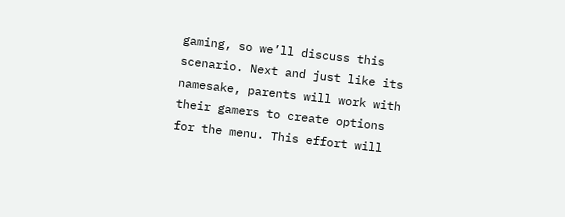gaming, so we’ll discuss this scenario. Next and just like its namesake, parents will work with their gamers to create options for the menu. This effort will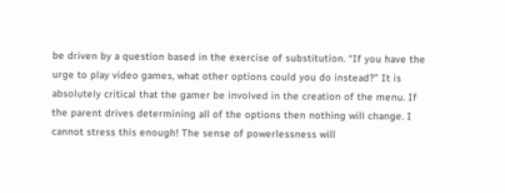be driven by a question based in the exercise of substitution. “If you have the urge to play video games, what other options could you do instead?” It is absolutely critical that the gamer be involved in the creation of the menu. If the parent drives determining all of the options then nothing will change. I cannot stress this enough! The sense of powerlessness will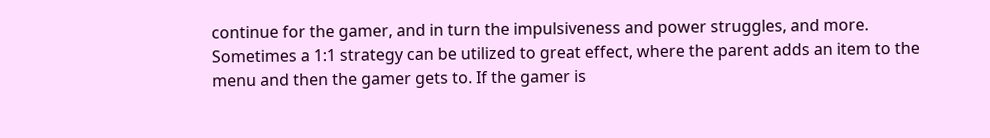continue for the gamer, and in turn the impulsiveness and power struggles, and more. Sometimes a 1:1 strategy can be utilized to great effect, where the parent adds an item to the menu and then the gamer gets to. If the gamer is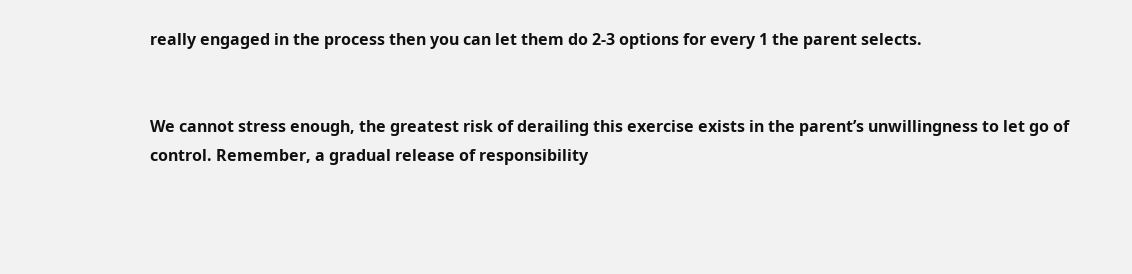really engaged in the process then you can let them do 2-3 options for every 1 the parent selects.


We cannot stress enough, the greatest risk of derailing this exercise exists in the parent’s unwillingness to let go of control. Remember, a gradual release of responsibility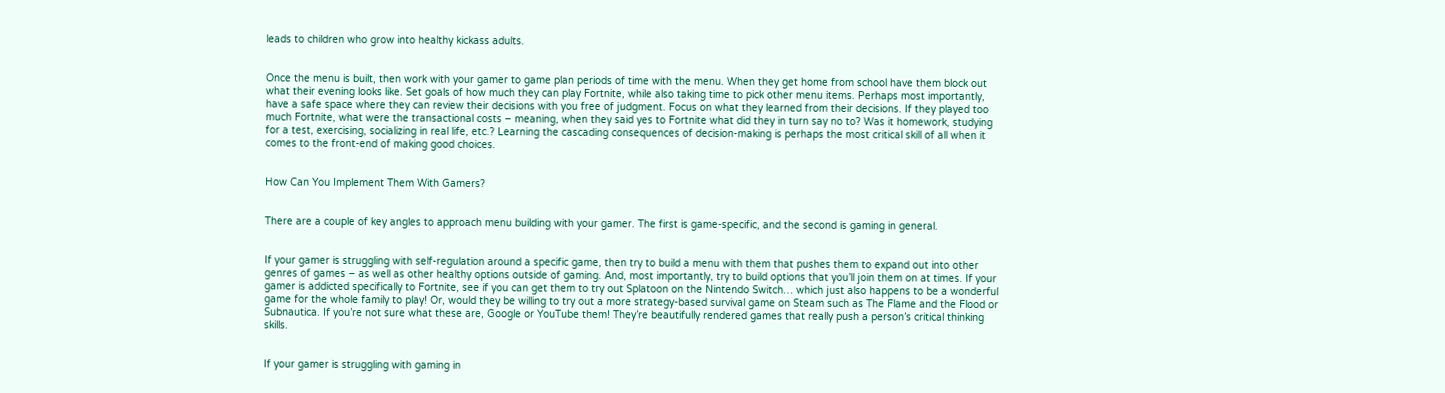leads to children who grow into healthy kickass adults.


Once the menu is built, then work with your gamer to game plan periods of time with the menu. When they get home from school have them block out what their evening looks like. Set goals of how much they can play Fortnite, while also taking time to pick other menu items. Perhaps most importantly, have a safe space where they can review their decisions with you free of judgment. Focus on what they learned from their decisions. If they played too much Fortnite, what were the transactional costs – meaning, when they said yes to Fortnite what did they in turn say no to? Was it homework, studying for a test, exercising, socializing in real life, etc.? Learning the cascading consequences of decision-making is perhaps the most critical skill of all when it comes to the front-end of making good choices.


How Can You Implement Them With Gamers?


There are a couple of key angles to approach menu building with your gamer. The first is game-specific, and the second is gaming in general.


If your gamer is struggling with self-regulation around a specific game, then try to build a menu with them that pushes them to expand out into other genres of games – as well as other healthy options outside of gaming. And, most importantly, try to build options that you’ll join them on at times. If your gamer is addicted specifically to Fortnite, see if you can get them to try out Splatoon on the Nintendo Switch… which just also happens to be a wonderful game for the whole family to play! Or, would they be willing to try out a more strategy-based survival game on Steam such as The Flame and the Flood or Subnautica. If you’re not sure what these are, Google or YouTube them! They’re beautifully rendered games that really push a person’s critical thinking skills.


If your gamer is struggling with gaming in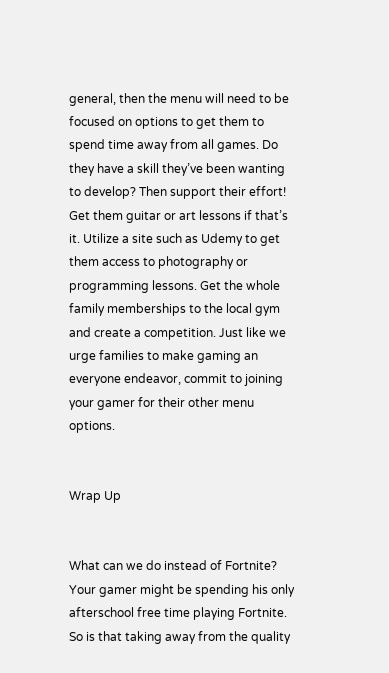general, then the menu will need to be focused on options to get them to spend time away from all games. Do they have a skill they’ve been wanting to develop? Then support their effort! Get them guitar or art lessons if that’s it. Utilize a site such as Udemy to get them access to photography or programming lessons. Get the whole family memberships to the local gym and create a competition. Just like we urge families to make gaming an everyone endeavor, commit to joining your gamer for their other menu options.


Wrap Up


What can we do instead of Fortnite? Your gamer might be spending his only afterschool free time playing Fortnite. So is that taking away from the quality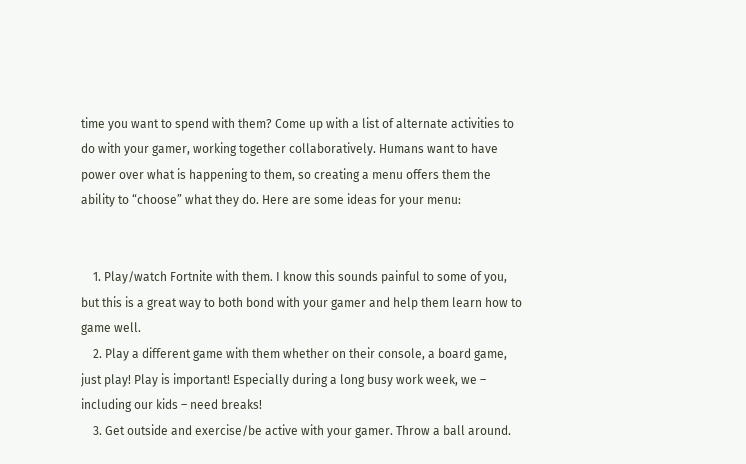time you want to spend with them? Come up with a list of alternate activities to do with your gamer, working together collaboratively. Humans want to have power over what is happening to them, so creating a menu offers them the ability to “choose” what they do. Here are some ideas for your menu:


    1. Play/watch Fortnite with them. I know this sounds painful to some of you, but this is a great way to both bond with your gamer and help them learn how to game well.
    2. Play a different game with them whether on their console, a board game, just play! Play is important! Especially during a long busy work week, we – including our kids – need breaks!
    3. Get outside and exercise/be active with your gamer. Throw a ball around.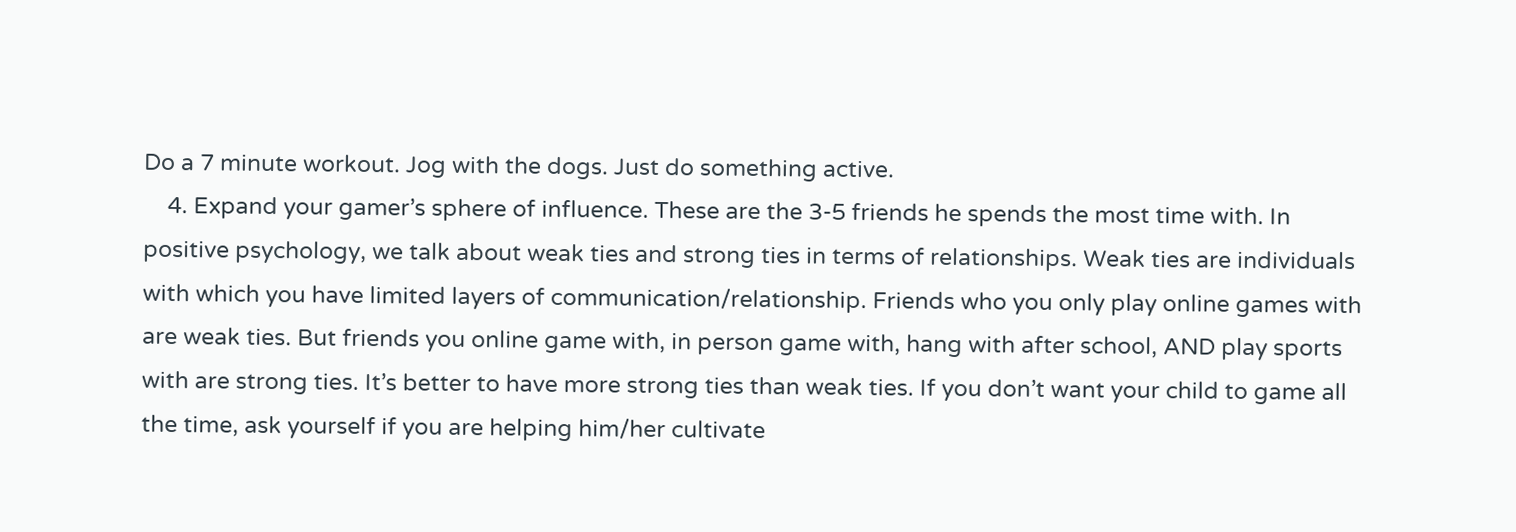Do a 7 minute workout. Jog with the dogs. Just do something active.
    4. Expand your gamer’s sphere of influence. These are the 3-5 friends he spends the most time with. In positive psychology, we talk about weak ties and strong ties in terms of relationships. Weak ties are individuals with which you have limited layers of communication/relationship. Friends who you only play online games with are weak ties. But friends you online game with, in person game with, hang with after school, AND play sports with are strong ties. It’s better to have more strong ties than weak ties. If you don’t want your child to game all the time, ask yourself if you are helping him/her cultivate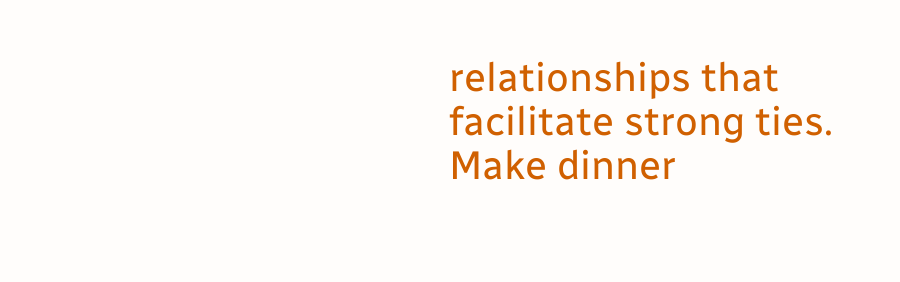relationships that facilitate strong ties. Make dinner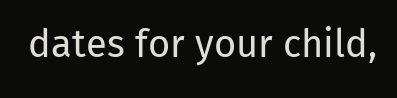dates for your child,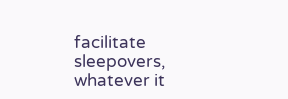facilitate sleepovers, whatever it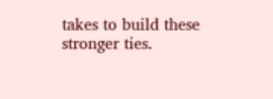takes to build these stronger ties.